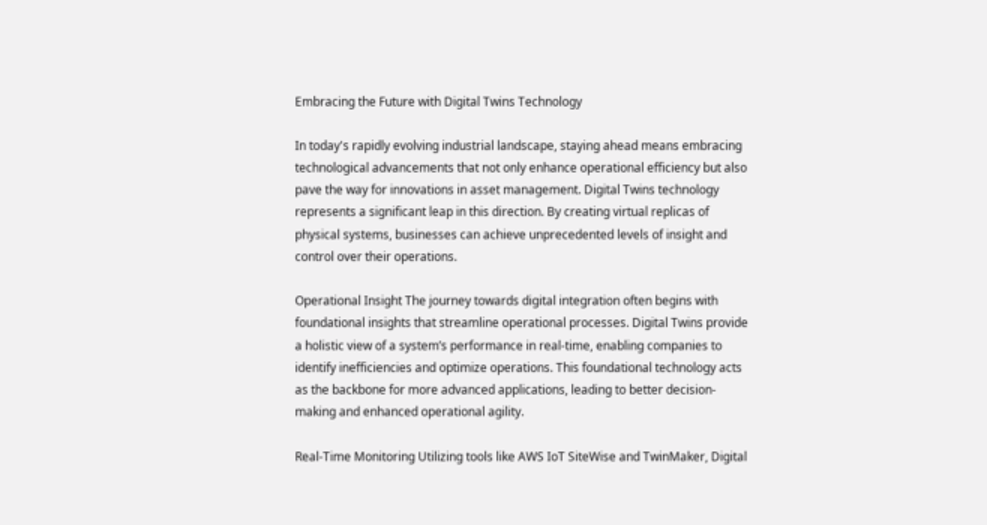Embracing the Future with Digital Twins Technology

In today's rapidly evolving industrial landscape, staying ahead means embracing technological advancements that not only enhance operational efficiency but also pave the way for innovations in asset management. Digital Twins technology represents a significant leap in this direction. By creating virtual replicas of physical systems, businesses can achieve unprecedented levels of insight and control over their operations.

Operational Insight The journey towards digital integration often begins with foundational insights that streamline operational processes. Digital Twins provide a holistic view of a system’s performance in real-time, enabling companies to identify inefficiencies and optimize operations. This foundational technology acts as the backbone for more advanced applications, leading to better decision-making and enhanced operational agility.

Real-Time Monitoring Utilizing tools like AWS IoT SiteWise and TwinMaker, Digital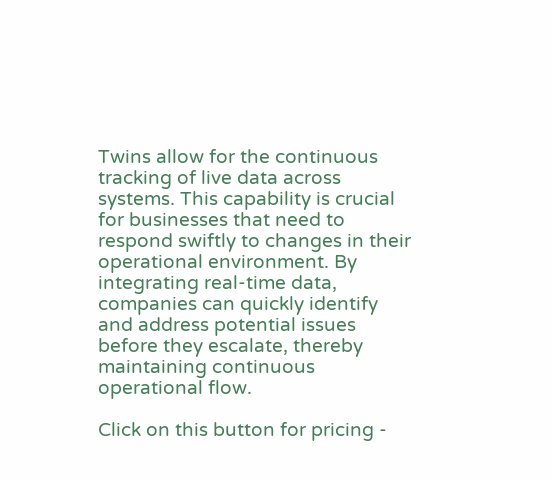Twins allow for the continuous tracking of live data across systems. This capability is crucial for businesses that need to respond swiftly to changes in their operational environment. By integrating real-time data, companies can quickly identify and address potential issues before they escalate, thereby maintaining continuous operational flow.

Click on this button for pricing -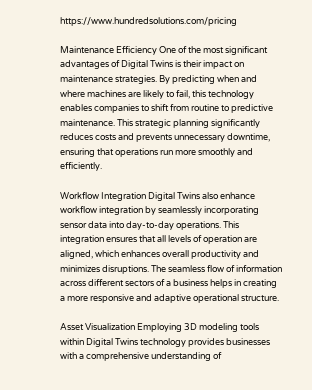https://www.hundredsolutions.com/pricing

Maintenance Efficiency One of the most significant advantages of Digital Twins is their impact on maintenance strategies. By predicting when and where machines are likely to fail, this technology enables companies to shift from routine to predictive maintenance. This strategic planning significantly reduces costs and prevents unnecessary downtime, ensuring that operations run more smoothly and efficiently.

Workflow Integration Digital Twins also enhance workflow integration by seamlessly incorporating sensor data into day-to-day operations. This integration ensures that all levels of operation are aligned, which enhances overall productivity and minimizes disruptions. The seamless flow of information across different sectors of a business helps in creating a more responsive and adaptive operational structure.

Asset Visualization Employing 3D modeling tools within Digital Twins technology provides businesses with a comprehensive understanding of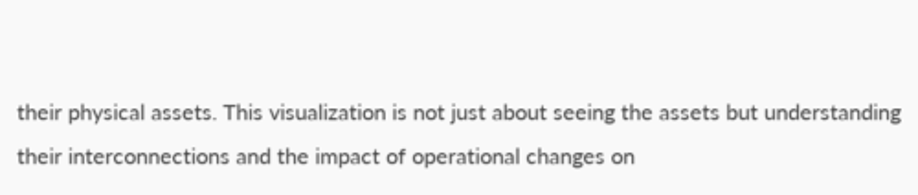their physical assets. This visualization is not just about seeing the assets but understanding their interconnections and the impact of operational changes on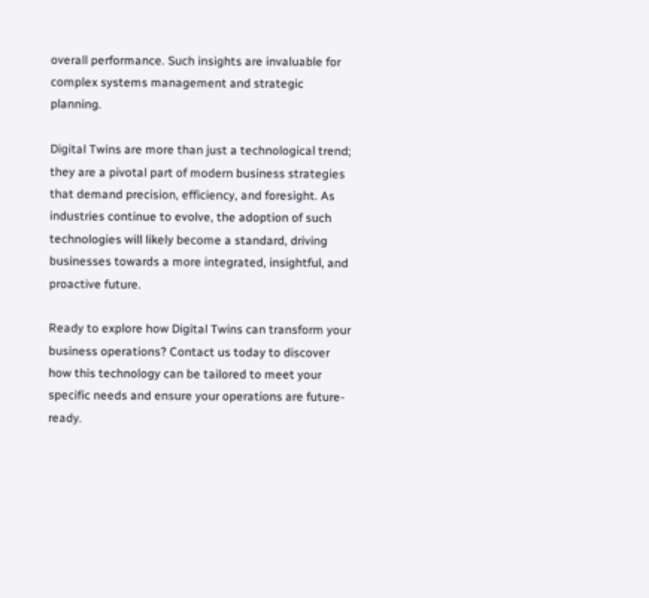overall performance. Such insights are invaluable for complex systems management and strategic planning.

Digital Twins are more than just a technological trend; they are a pivotal part of modern business strategies that demand precision, efficiency, and foresight. As industries continue to evolve, the adoption of such technologies will likely become a standard, driving businesses towards a more integrated, insightful, and proactive future.

Ready to explore how Digital Twins can transform your business operations? Contact us today to discover how this technology can be tailored to meet your specific needs and ensure your operations are future-ready.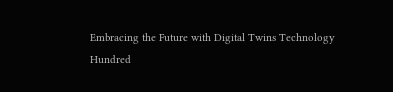Embracing the Future with Digital Twins Technology
Hundred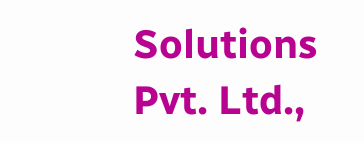Solutions Pvt. Ltd.,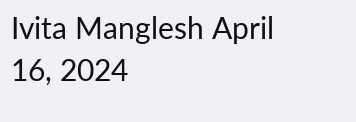Ivita Manglesh April 16, 2024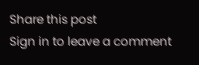Share this post
Sign in to leave a comment